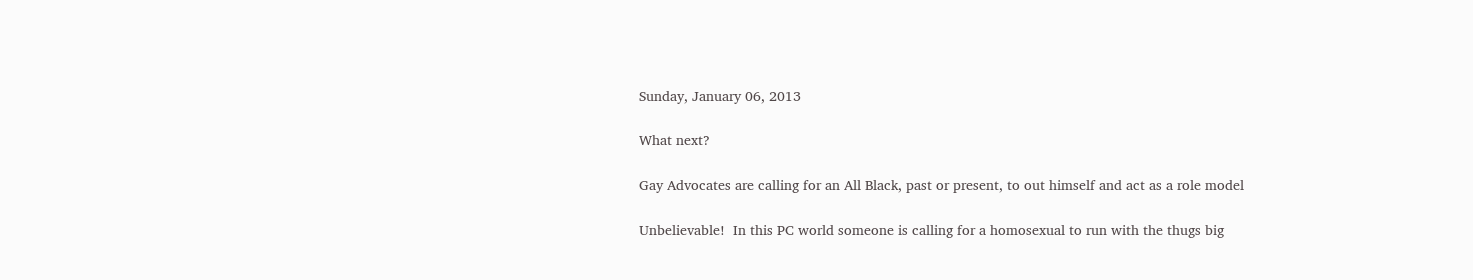Sunday, January 06, 2013

What next?

Gay Advocates are calling for an All Black, past or present, to out himself and act as a role model

Unbelievable!  In this PC world someone is calling for a homosexual to run with the thugs big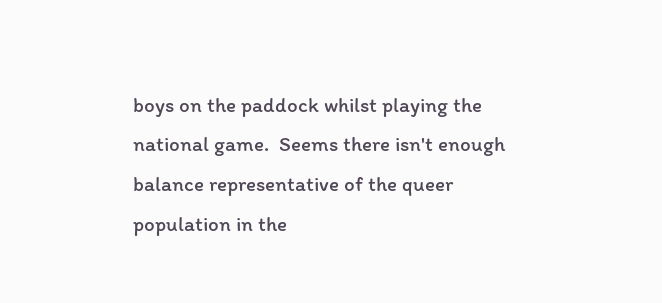boys on the paddock whilst playing the national game.  Seems there isn't enough balance representative of the queer population in the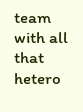team with all that hetero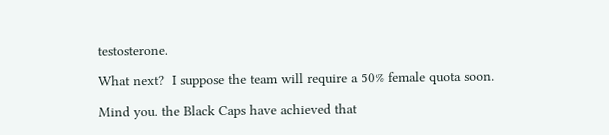testosterone.

What next?  I suppose the team will require a 50% female quota soon.

Mind you. the Black Caps have achieved that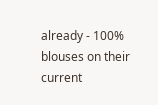already - 100% blouses on their current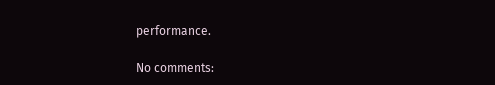performance.

No comments: